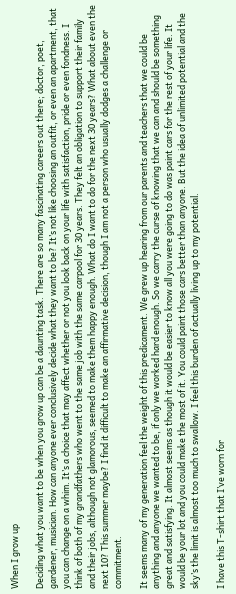When I grow up

Deciding what you want to be when you grow up can be a daunting task. There are so many fascinating careers out there; doctor, poet, gardener, musician. How can anyone ever conclusively decide what they want to be? It’s not like choosing an outfit, or even an apartment, that you can change on a whim. It’s a choice that may affect whether or not you look back on your life with satisfaction, pride or even fondness. I think of both of my grandfathers who went to the same job with the same carpool for 30 years. They felt an obligation to support their family and their jobs, although not glamorous, seemed to make them happy enough. What do I want to do for the next 30 years? What about even the next 10? This summer maybe? I find it difficult to make an affirmative decision, though I am not a person who usually dodges a challenge or commitment.

It seems many of my generation feel the weight of this predicament. We grew up hearing from our parents and teachers that we could be anything and anyone we wanted to be, if only we worked hard enough. So we carry the curse of knowing that we can and should be something great and satisfying. It almost seems as though it would be easier to know all you were going to do was paint cars for the rest of your life. It would be your lot and you could make the most of it. You could paint those cars better than anyone. But the idea of unlimited potential and the sky’s the limit is almost too much to swallow. I feel this burden of actually living up to my potential.

I have this T-shirt that I’ve worn for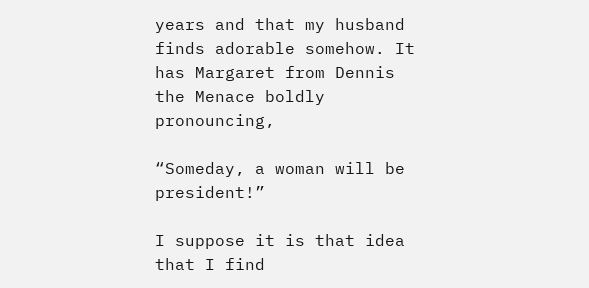years and that my husband finds adorable somehow. It has Margaret from Dennis the Menace boldly pronouncing,

“Someday, a woman will be president!”

I suppose it is that idea that I find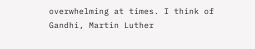overwhelming at times. I think of Gandhi, Martin Luther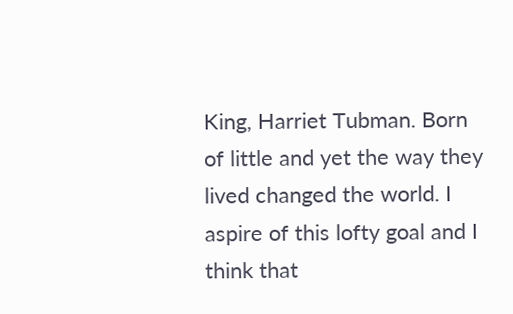King, Harriet Tubman. Born of little and yet the way they lived changed the world. I aspire of this lofty goal and I think that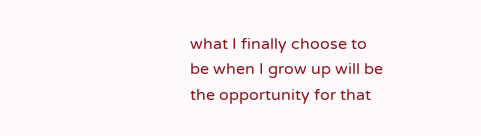what I finally choose to be when I grow up will be the opportunity for that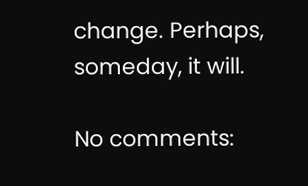change. Perhaps, someday, it will.

No comments: